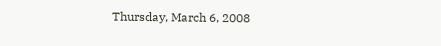Thursday, March 6, 2008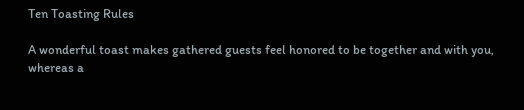Ten Toasting Rules

A wonderful toast makes gathered guests feel honored to be together and with you, whereas a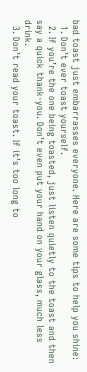bad toast just embarrasses everyone. Here are some tips to help you shine:
  1. Don’t ever toast yourself.
  2. If you’re the one being toasted, just listen quietly to the toast and then say a quick thank-you. Don’t even put your hand on your glass, much less drink.
  3. Don’t read your toast. If it’s too long to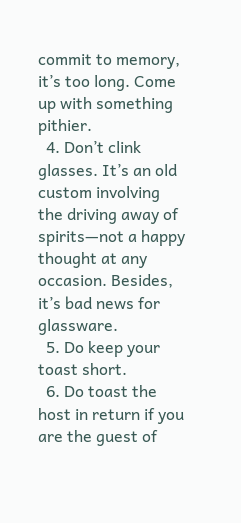commit to memory, it’s too long. Come up with something pithier.
  4. Don’t clink glasses. It’s an old custom involving the driving away of spirits—not a happy thought at any occasion. Besides, it’s bad news for glassware.
  5. Do keep your toast short.
  6. Do toast the host in return if you are the guest of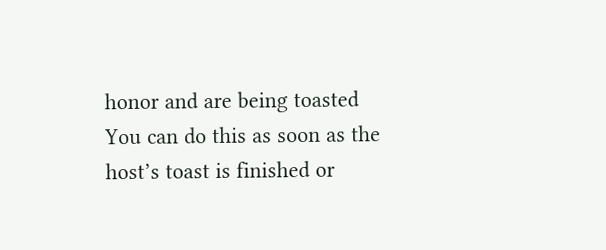honor and are being toasted You can do this as soon as the host’s toast is finished or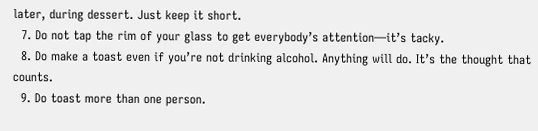later, during dessert. Just keep it short.
  7. Do not tap the rim of your glass to get everybody’s attention—it’s tacky.
  8. Do make a toast even if you’re not drinking alcohol. Anything will do. It’s the thought that counts.
  9. Do toast more than one person.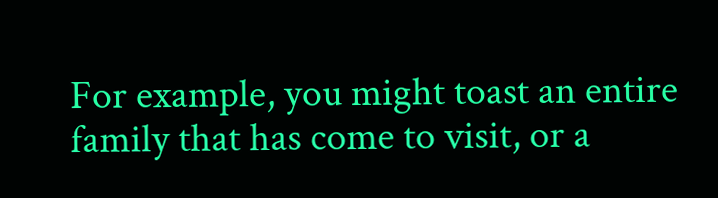For example, you might toast an entire family that has come to visit, or a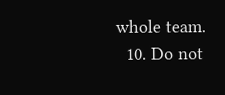whole team.
  10. Do not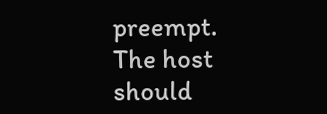preempt. The host should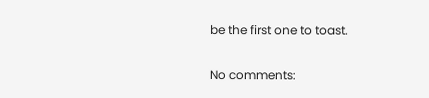be the first one to toast.

No comments: